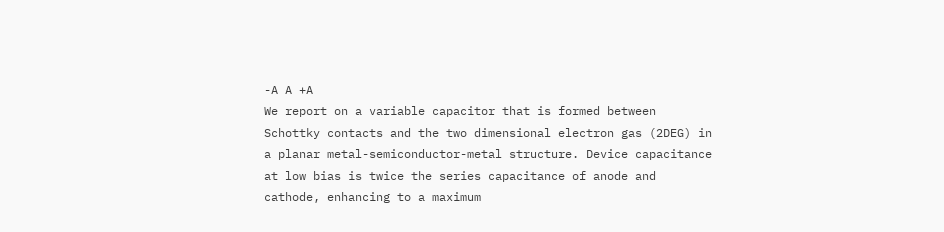-A A +A
We report on a variable capacitor that is formed between Schottky contacts and the two dimensional electron gas (2DEG) in a planar metal-semiconductor-metal structure. Device capacitance at low bias is twice the series capacitance of anode and cathode, enhancing to a maximum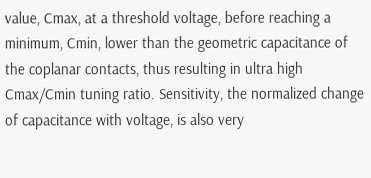value, Cmax, at a threshold voltage, before reaching a minimum, Cmin, lower than the geometric capacitance of the coplanar contacts, thus resulting in ultra high Cmax/Cmin tuning ratio. Sensitivity, the normalized change of capacitance with voltage, is also very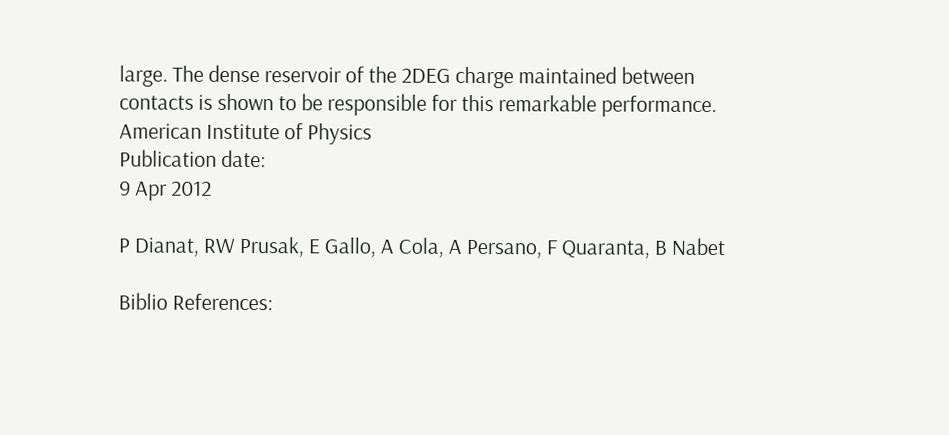large. The dense reservoir of the 2DEG charge maintained between contacts is shown to be responsible for this remarkable performance.
American Institute of Physics
Publication date:
9 Apr 2012

P Dianat, RW Prusak, E Gallo, A Cola, A Persano, F Quaranta, B Nabet

Biblio References: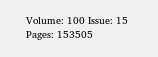Volume: 100 Issue: 15 Pages: 153505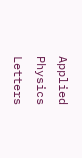Applied Physics Letters